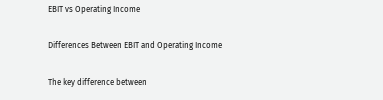EBIT vs Operating Income

Differences Between EBIT and Operating Income

The key difference between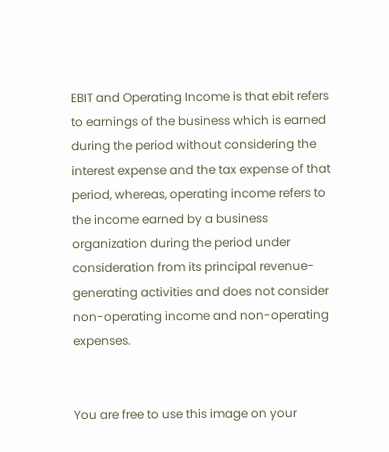EBIT and Operating Income is that ebit refers to earnings of the business which is earned during the period without considering the interest expense and the tax expense of that period, whereas, operating income refers to the income earned by a business organization during the period under consideration from its principal revenue-generating activities and does not consider non-operating income and non-operating expenses.


You are free to use this image on your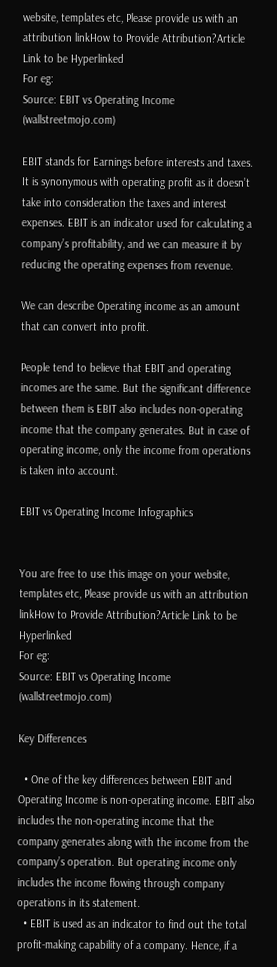website, templates etc, Please provide us with an attribution linkHow to Provide Attribution?Article Link to be Hyperlinked
For eg:
Source: EBIT vs Operating Income (wallstreetmojo.com)

EBIT stands for Earnings before interests and taxes. It is synonymous with operating profit as it doesn’t take into consideration the taxes and interest expenses. EBIT is an indicator used for calculating a company’s profitability, and we can measure it by reducing the operating expenses from revenue.

We can describe Operating income as an amount that can convert into profit.

People tend to believe that EBIT and operating incomes are the same. But the significant difference between them is EBIT also includes non-operating income that the company generates. But in case of operating income, only the income from operations is taken into account.

EBIT vs Operating Income Infographics


You are free to use this image on your website, templates etc, Please provide us with an attribution linkHow to Provide Attribution?Article Link to be Hyperlinked
For eg:
Source: EBIT vs Operating Income (wallstreetmojo.com)

Key Differences

  • One of the key differences between EBIT and Operating Income is non-operating income. EBIT also includes the non-operating income that the company generates along with the income from the company’s operation. But operating income only includes the income flowing through company operations in its statement.
  • EBIT is used as an indicator to find out the total profit-making capability of a company. Hence, if a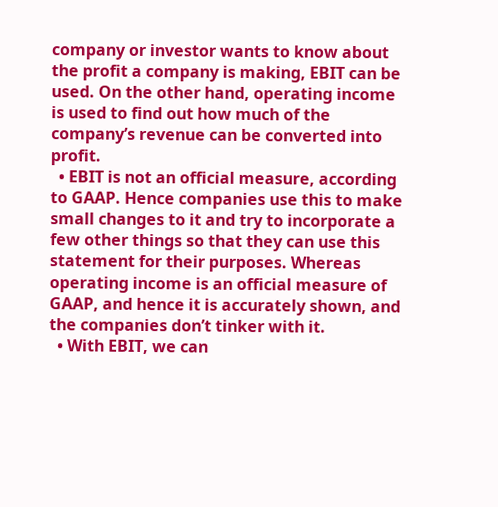company or investor wants to know about the profit a company is making, EBIT can be used. On the other hand, operating income is used to find out how much of the company’s revenue can be converted into profit.
  • EBIT is not an official measure, according to GAAP. Hence companies use this to make small changes to it and try to incorporate a few other things so that they can use this statement for their purposes. Whereas operating income is an official measure of GAAP, and hence it is accurately shown, and the companies don’t tinker with it.
  • With EBIT, we can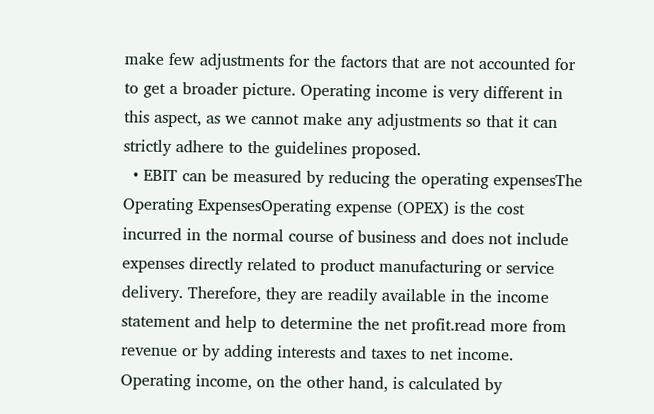make few adjustments for the factors that are not accounted for to get a broader picture. Operating income is very different in this aspect, as we cannot make any adjustments so that it can strictly adhere to the guidelines proposed.
  • EBIT can be measured by reducing the operating expensesThe Operating ExpensesOperating expense (OPEX) is the cost incurred in the normal course of business and does not include expenses directly related to product manufacturing or service delivery. Therefore, they are readily available in the income statement and help to determine the net profit.read more from revenue or by adding interests and taxes to net income. Operating income, on the other hand, is calculated by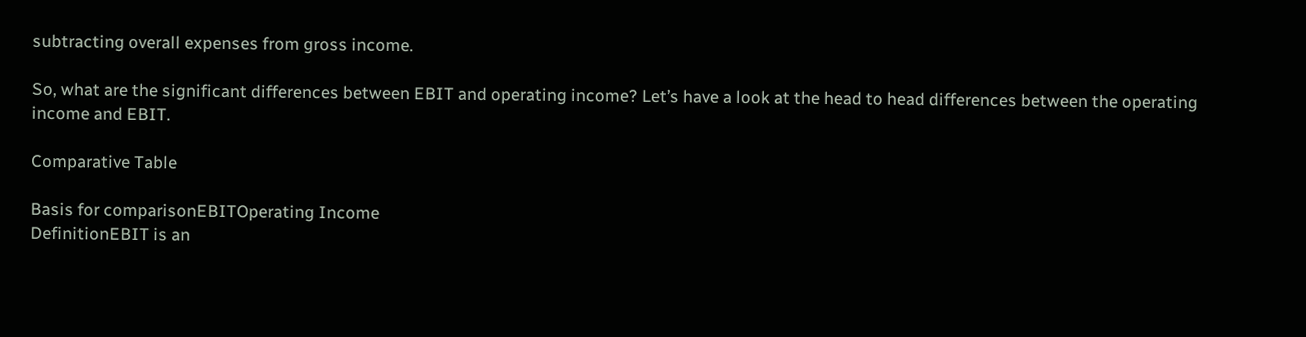subtracting overall expenses from gross income.

So, what are the significant differences between EBIT and operating income? Let’s have a look at the head to head differences between the operating income and EBIT.

Comparative Table

Basis for comparisonEBITOperating Income
DefinitionEBIT is an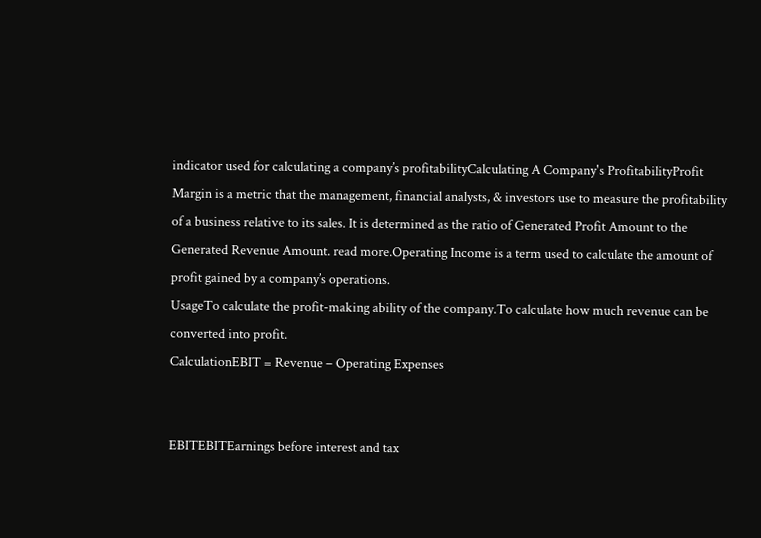indicator used for calculating a company’s profitabilityCalculating A Company's ProfitabilityProfit Margin is a metric that the management, financial analysts, & investors use to measure the profitability of a business relative to its sales. It is determined as the ratio of Generated Profit Amount to the Generated Revenue Amount. read more.Operating Income is a term used to calculate the amount of profit gained by a company’s operations.
UsageTo calculate the profit-making ability of the company.To calculate how much revenue can be converted into profit.
CalculationEBIT = Revenue – Operating Expenses


EBITEBITEarnings before interest and tax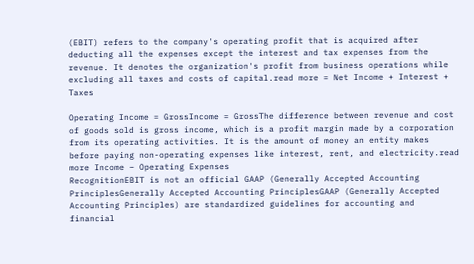(EBIT) refers to the company's operating profit that is acquired after deducting all the expenses except the interest and tax expenses from the revenue. It denotes the organization's profit from business operations while excluding all taxes and costs of capital.read more = Net Income + Interest + Taxes

Operating Income = GrossIncome = GrossThe difference between revenue and cost of goods sold is gross income, which is a profit margin made by a corporation from its operating activities. It is the amount of money an entity makes before paying non-operating expenses like interest, rent, and electricity.read more Income – Operating Expenses
RecognitionEBIT is not an official GAAP (Generally Accepted Accounting PrinciplesGenerally Accepted Accounting PrinciplesGAAP (Generally Accepted Accounting Principles) are standardized guidelines for accounting and financial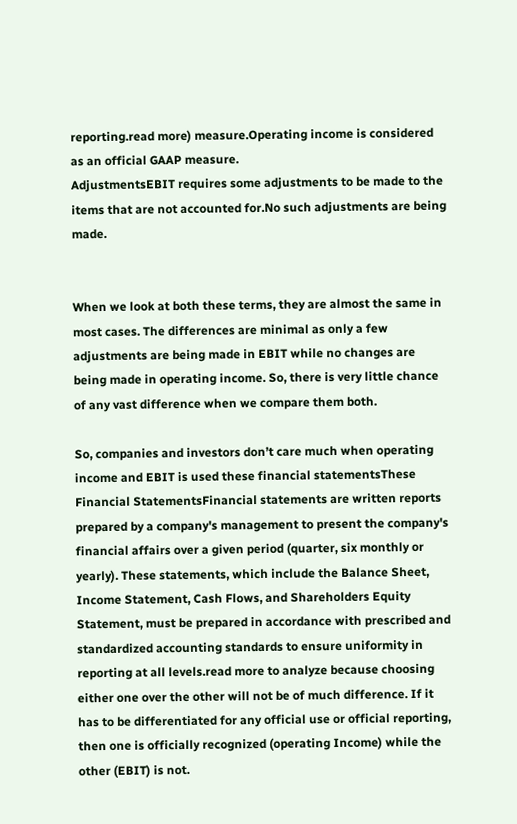reporting.read more) measure.Operating income is considered as an official GAAP measure.
AdjustmentsEBIT requires some adjustments to be made to the items that are not accounted for.No such adjustments are being made.


When we look at both these terms, they are almost the same in most cases. The differences are minimal as only a few adjustments are being made in EBIT while no changes are being made in operating income. So, there is very little chance of any vast difference when we compare them both.

So, companies and investors don’t care much when operating income and EBIT is used these financial statementsThese Financial StatementsFinancial statements are written reports prepared by a company's management to present the company's financial affairs over a given period (quarter, six monthly or yearly). These statements, which include the Balance Sheet, Income Statement, Cash Flows, and Shareholders Equity Statement, must be prepared in accordance with prescribed and standardized accounting standards to ensure uniformity in reporting at all levels.read more to analyze because choosing either one over the other will not be of much difference. If it has to be differentiated for any official use or official reporting, then one is officially recognized (operating Income) while the other (EBIT) is not.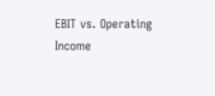EBIT vs. Operating Income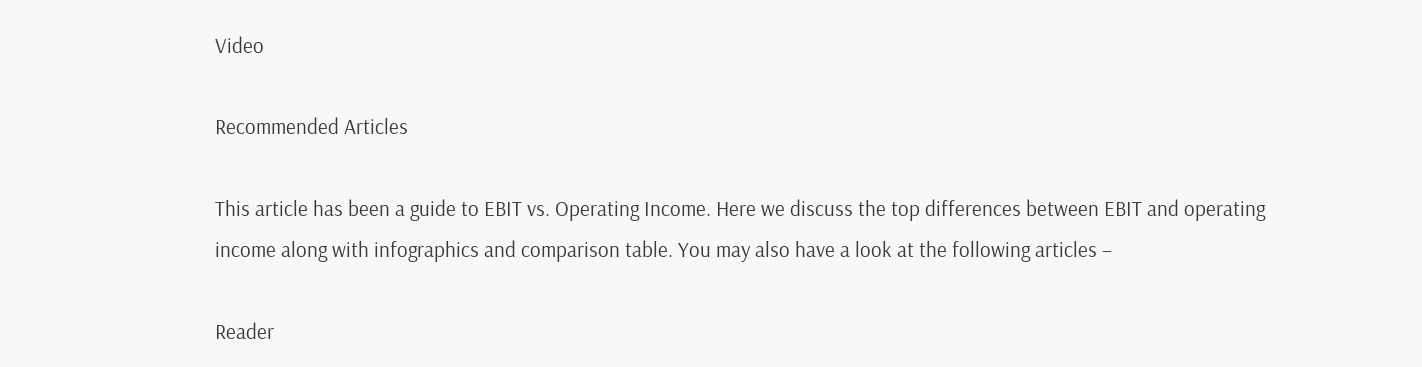Video

Recommended Articles

This article has been a guide to EBIT vs. Operating Income. Here we discuss the top differences between EBIT and operating income along with infographics and comparison table. You may also have a look at the following articles –

Reader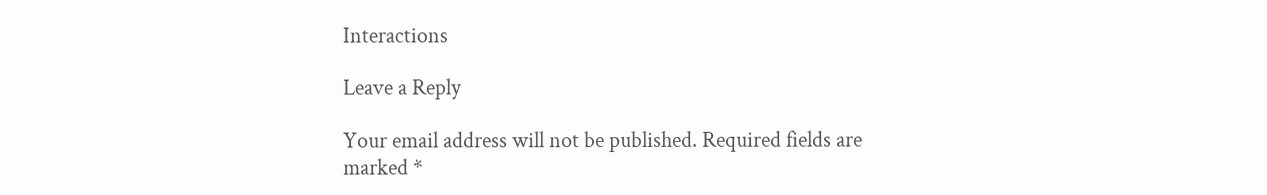Interactions

Leave a Reply

Your email address will not be published. Required fields are marked *